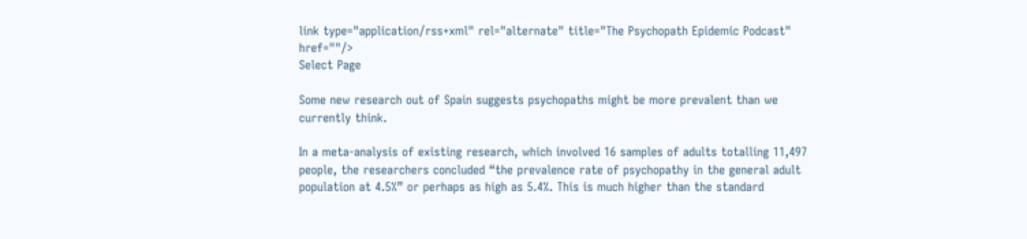link type="application/rss+xml" rel="alternate" title="The Psychopath Epidemic Podcast" href=""/>
Select Page

Some new research out of Spain suggests psychopaths might be more prevalent than we currently think.

In a meta-analysis of existing research, which involved 16 samples of adults totalling 11,497 people, the researchers concluded “the prevalence rate of psychopathy in the general adult population at 4.5%” or perhaps as high as 5.4%. This is much higher than the standard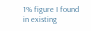1% figure I found in existing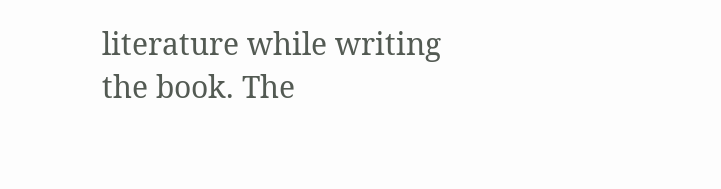literature while writing the book. The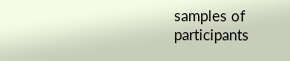samples of participants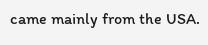came mainly from the USA.